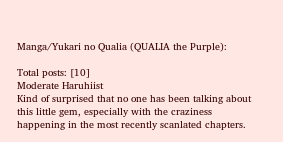Manga/Yukari no Qualia (QUALIA the Purple):

Total posts: [10]
Moderate Haruhiist
Kind of surprised that no one has been talking about this little gem, especially with the craziness happening in the most recently scanlated chapters.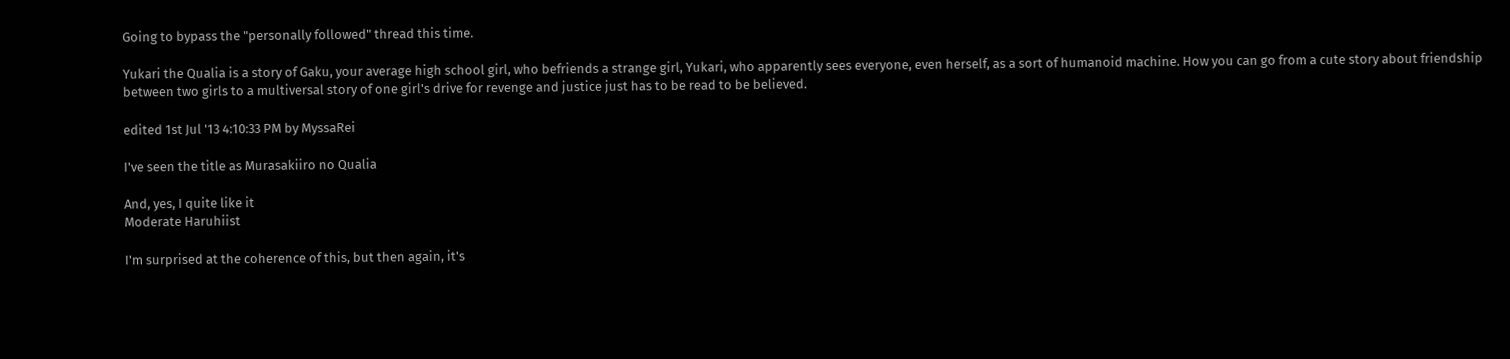Going to bypass the "personally followed" thread this time.

Yukari the Qualia is a story of Gaku, your average high school girl, who befriends a strange girl, Yukari, who apparently sees everyone, even herself, as a sort of humanoid machine. How you can go from a cute story about friendship between two girls to a multiversal story of one girl's drive for revenge and justice just has to be read to be believed.

edited 1st Jul '13 4:10:33 PM by MyssaRei

I've seen the title as Murasakiiro no Qualia

And, yes, I quite like it
Moderate Haruhiist

I'm surprised at the coherence of this, but then again, it's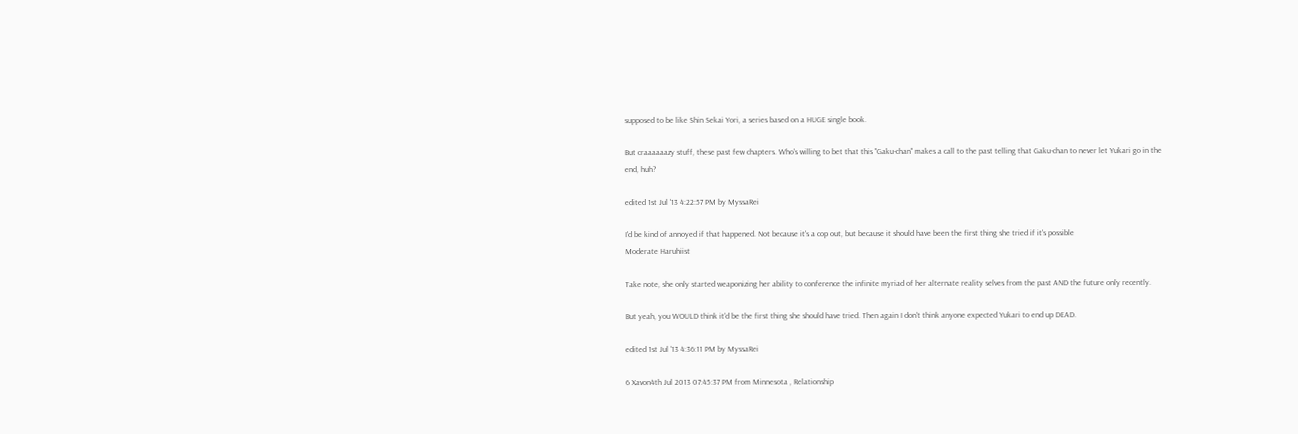supposed to be like Shin Sekai Yori, a series based on a HUGE single book.

But craaaaaazy stuff, these past few chapters. Who's willing to bet that this "Gaku-chan" makes a call to the past telling that Gaku-chan to never let Yukari go in the end, huh?

edited 1st Jul '13 4:22:57 PM by MyssaRei

I'd be kind of annoyed if that happened. Not because it's a cop out, but because it should have been the first thing she tried if it's possible
Moderate Haruhiist

Take note, she only started weaponizing her ability to conference the infinite myriad of her alternate reality selves from the past AND the future only recently.

But yeah, you WOULD think it'd be the first thing she should have tried. Then again I don't think anyone expected Yukari to end up DEAD.

edited 1st Jul '13 4:36:11 PM by MyssaRei

6 Xavon4th Jul 2013 07:45:37 PM from Minnesota , Relationship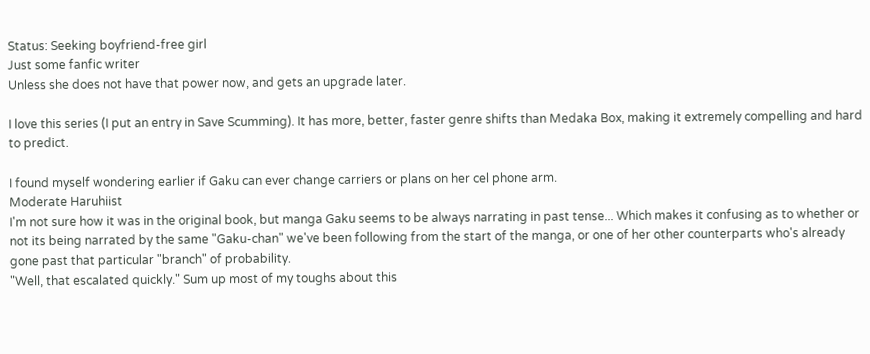Status: Seeking boyfriend-free girl
Just some fanfic writer
Unless she does not have that power now, and gets an upgrade later.

I love this series (I put an entry in Save Scumming). It has more, better, faster genre shifts than Medaka Box, making it extremely compelling and hard to predict.

I found myself wondering earlier if Gaku can ever change carriers or plans on her cel phone arm.
Moderate Haruhiist
I'm not sure how it was in the original book, but manga Gaku seems to be always narrating in past tense... Which makes it confusing as to whether or not its being narrated by the same "Gaku-chan" we've been following from the start of the manga, or one of her other counterparts who's already gone past that particular "branch" of probability.
"Well, that escalated quickly." Sum up most of my toughs about this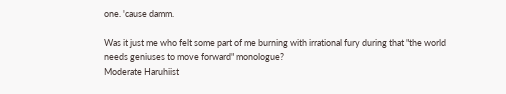one. 'cause damm.

Was it just me who felt some part of me burning with irrational fury during that "the world needs geniuses to move forward" monologue?
Moderate Haruhiist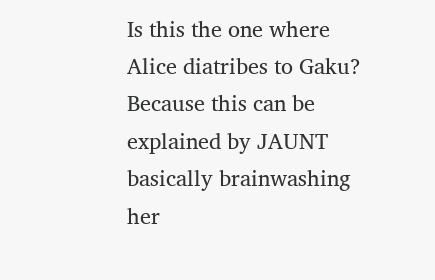Is this the one where Alice diatribes to Gaku? Because this can be explained by JAUNT basically brainwashing her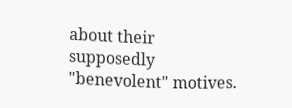about their supposedly "benevolent" motives.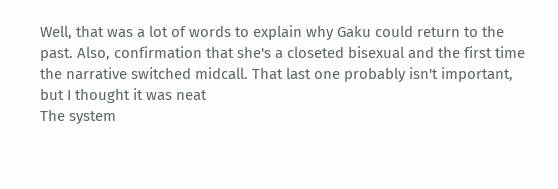Well, that was a lot of words to explain why Gaku could return to the past. Also, confirmation that she's a closeted bisexual and the first time the narrative switched midcall. That last one probably isn't important, but I thought it was neat
The system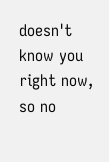doesn't know you right now, so no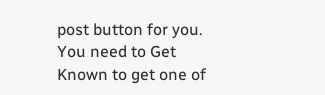post button for you.
You need to Get Known to get one of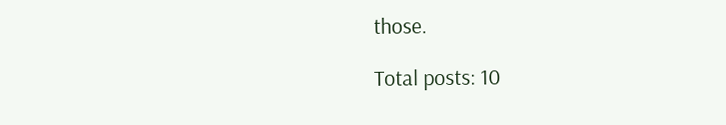those.

Total posts: 10